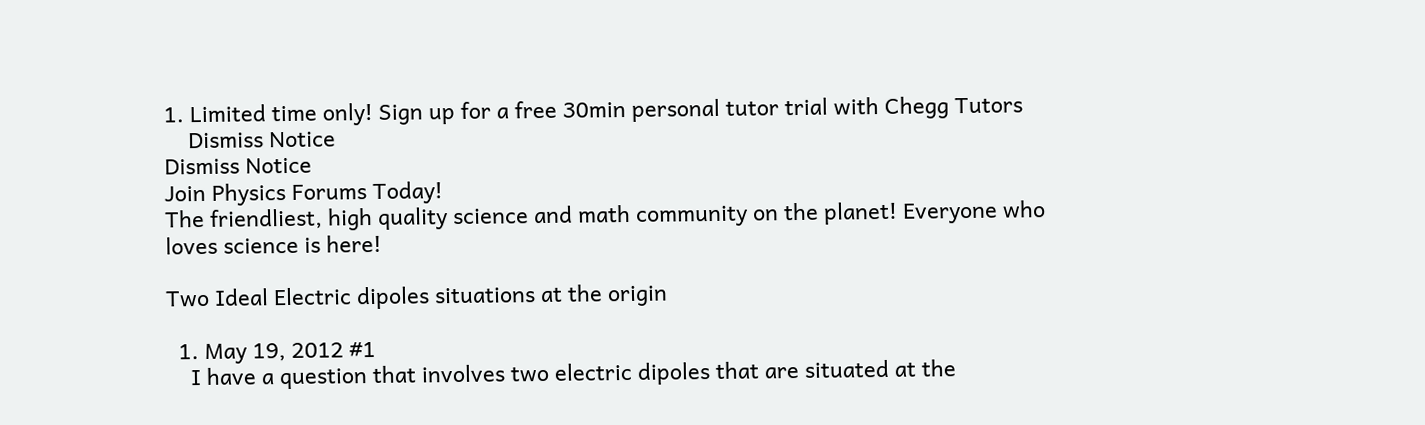1. Limited time only! Sign up for a free 30min personal tutor trial with Chegg Tutors
    Dismiss Notice
Dismiss Notice
Join Physics Forums Today!
The friendliest, high quality science and math community on the planet! Everyone who loves science is here!

Two Ideal Electric dipoles situations at the origin

  1. May 19, 2012 #1
    I have a question that involves two electric dipoles that are situated at the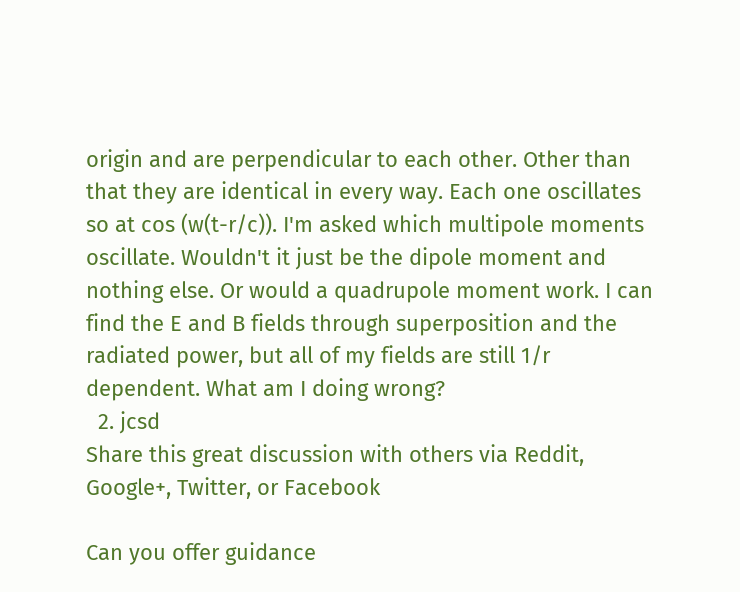origin and are perpendicular to each other. Other than that they are identical in every way. Each one oscillates so at cos (w(t-r/c)). I'm asked which multipole moments oscillate. Wouldn't it just be the dipole moment and nothing else. Or would a quadrupole moment work. I can find the E and B fields through superposition and the radiated power, but all of my fields are still 1/r dependent. What am I doing wrong?
  2. jcsd
Share this great discussion with others via Reddit, Google+, Twitter, or Facebook

Can you offer guidance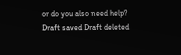or do you also need help?
Draft saved Draft deleted